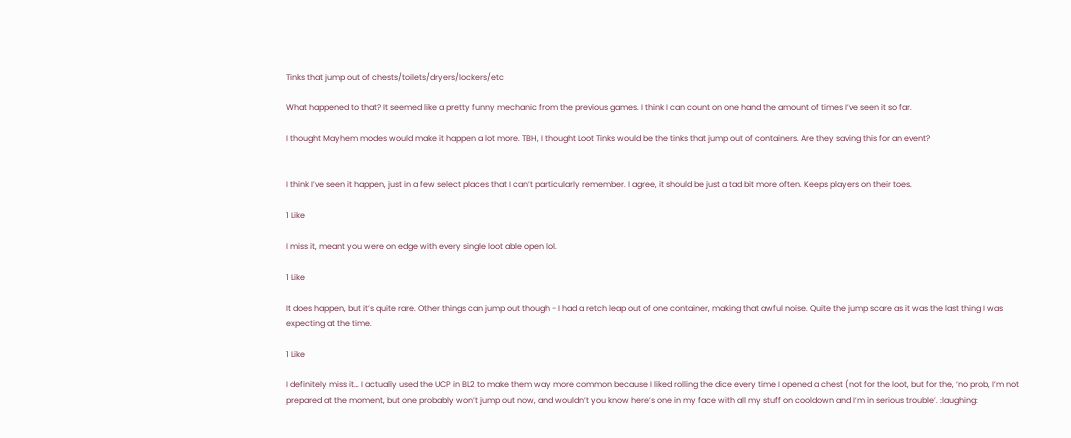Tinks that jump out of chests/toilets/dryers/lockers/etc

What happened to that? It seemed like a pretty funny mechanic from the previous games. I think I can count on one hand the amount of times I’ve seen it so far.

I thought Mayhem modes would make it happen a lot more. TBH, I thought Loot Tinks would be the tinks that jump out of containers. Are they saving this for an event?


I think I’ve seen it happen, just in a few select places that I can’t particularly remember. I agree, it should be just a tad bit more often. Keeps players on their toes.

1 Like

I miss it, meant you were on edge with every single loot able open lol.

1 Like

It does happen, but it’s quite rare. Other things can jump out though - I had a retch leap out of one container, making that awful noise. Quite the jump scare as it was the last thing I was expecting at the time.

1 Like

I definitely miss it… I actually used the UCP in BL2 to make them way more common because I liked rolling the dice every time I opened a chest (not for the loot, but for the, ‘no prob, I’m not prepared at the moment, but one probably won’t jump out now, and wouldn’t you know here’s one in my face with all my stuff on cooldown and I’m in serious trouble’. :laughing: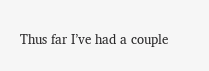Thus far I’ve had a couple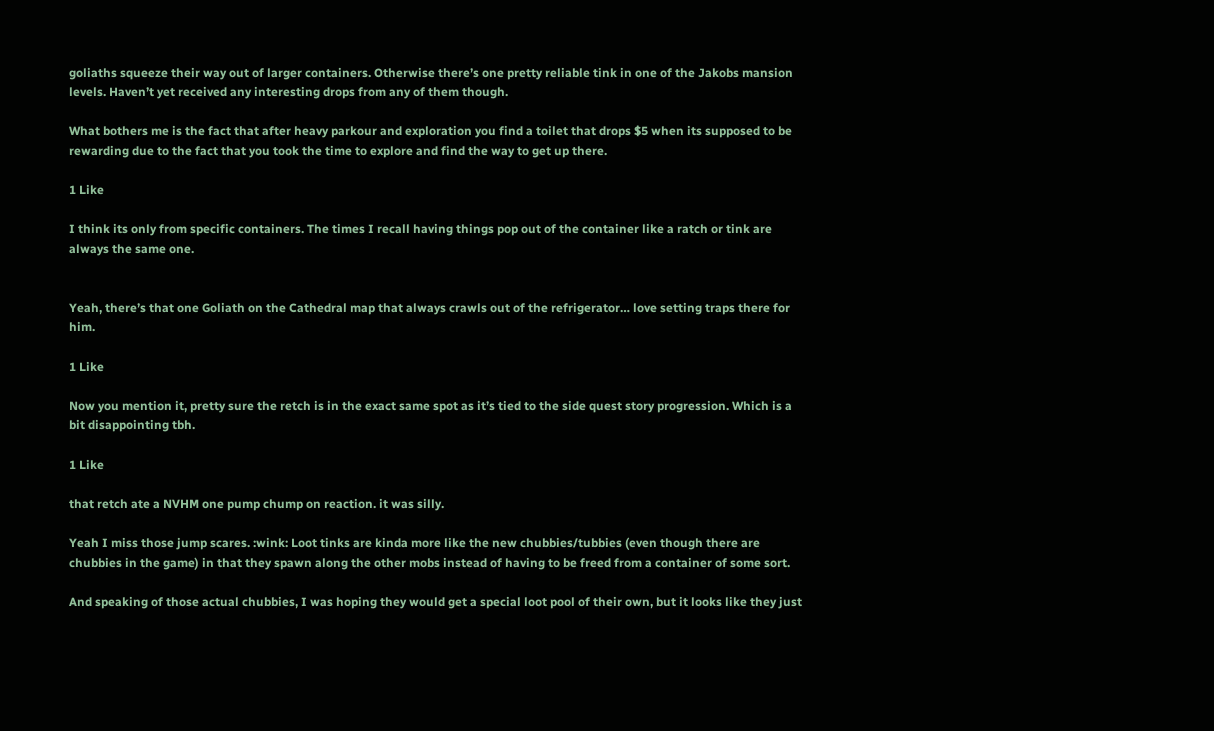goliaths squeeze their way out of larger containers. Otherwise there’s one pretty reliable tink in one of the Jakobs mansion levels. Haven’t yet received any interesting drops from any of them though.

What bothers me is the fact that after heavy parkour and exploration you find a toilet that drops $5 when its supposed to be rewarding due to the fact that you took the time to explore and find the way to get up there.

1 Like

I think its only from specific containers. The times I recall having things pop out of the container like a ratch or tink are always the same one.


Yeah, there’s that one Goliath on the Cathedral map that always crawls out of the refrigerator… love setting traps there for him.

1 Like

Now you mention it, pretty sure the retch is in the exact same spot as it’s tied to the side quest story progression. Which is a bit disappointing tbh.

1 Like

that retch ate a NVHM one pump chump on reaction. it was silly.

Yeah I miss those jump scares. :wink: Loot tinks are kinda more like the new chubbies/tubbies (even though there are chubbies in the game) in that they spawn along the other mobs instead of having to be freed from a container of some sort.

And speaking of those actual chubbies, I was hoping they would get a special loot pool of their own, but it looks like they just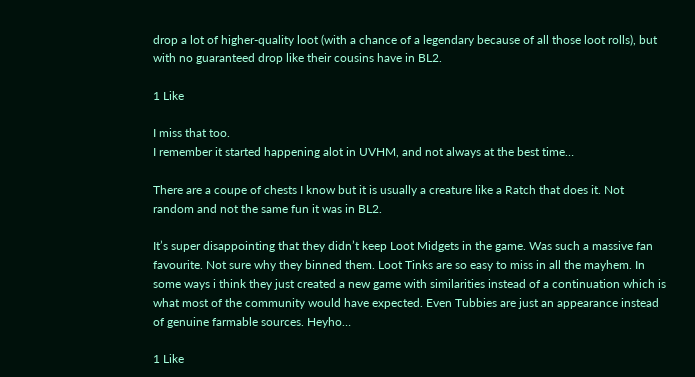drop a lot of higher-quality loot (with a chance of a legendary because of all those loot rolls), but with no guaranteed drop like their cousins have in BL2.

1 Like

I miss that too.
I remember it started happening alot in UVHM, and not always at the best time…

There are a coupe of chests I know but it is usually a creature like a Ratch that does it. Not random and not the same fun it was in BL2.

It’s super disappointing that they didn’t keep Loot Midgets in the game. Was such a massive fan favourite. Not sure why they binned them. Loot Tinks are so easy to miss in all the mayhem. In some ways i think they just created a new game with similarities instead of a continuation which is what most of the community would have expected. Even Tubbies are just an appearance instead of genuine farmable sources. Heyho…

1 Like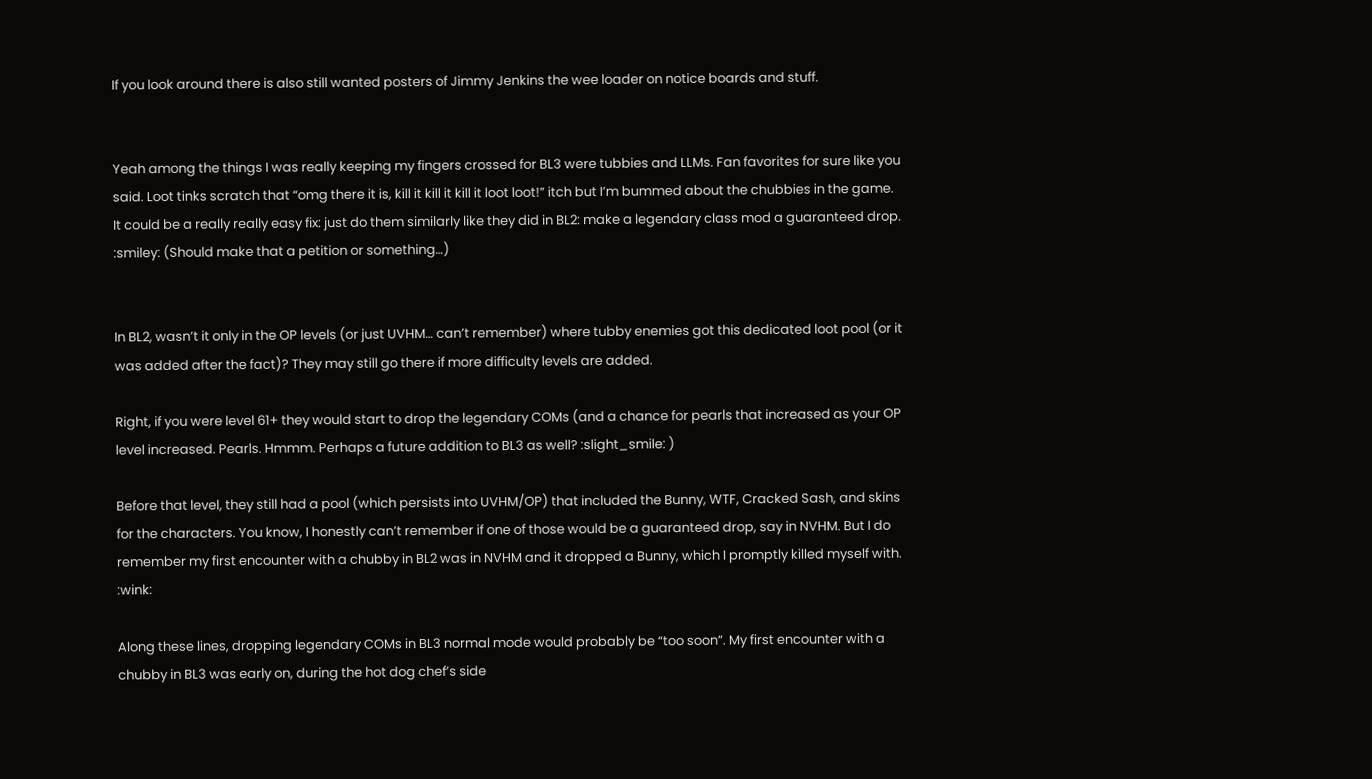If you look around there is also still wanted posters of Jimmy Jenkins the wee loader on notice boards and stuff.


Yeah among the things I was really keeping my fingers crossed for BL3 were tubbies and LLMs. Fan favorites for sure like you said. Loot tinks scratch that “omg there it is, kill it kill it kill it loot loot!” itch but I’m bummed about the chubbies in the game. It could be a really really easy fix: just do them similarly like they did in BL2: make a legendary class mod a guaranteed drop. :smiley: (Should make that a petition or something…)


In BL2, wasn’t it only in the OP levels (or just UVHM… can’t remember) where tubby enemies got this dedicated loot pool (or it was added after the fact)? They may still go there if more difficulty levels are added.

Right, if you were level 61+ they would start to drop the legendary COMs (and a chance for pearls that increased as your OP level increased. Pearls. Hmmm. Perhaps a future addition to BL3 as well? :slight_smile: )

Before that level, they still had a pool (which persists into UVHM/OP) that included the Bunny, WTF, Cracked Sash, and skins for the characters. You know, I honestly can’t remember if one of those would be a guaranteed drop, say in NVHM. But I do remember my first encounter with a chubby in BL2 was in NVHM and it dropped a Bunny, which I promptly killed myself with. :wink:

Along these lines, dropping legendary COMs in BL3 normal mode would probably be “too soon”. My first encounter with a chubby in BL3 was early on, during the hot dog chef’s side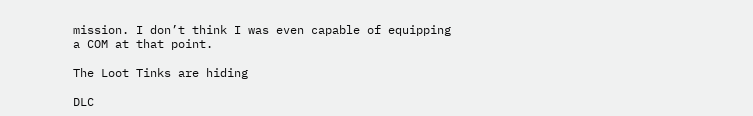mission. I don’t think I was even capable of equipping a COM at that point.

The Loot Tinks are hiding

DLC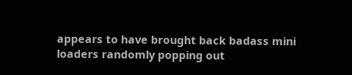appears to have brought back badass mini loaders randomly popping out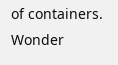of containers. Wonder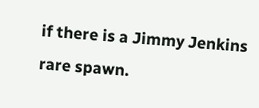if there is a Jimmy Jenkins rare spawn.